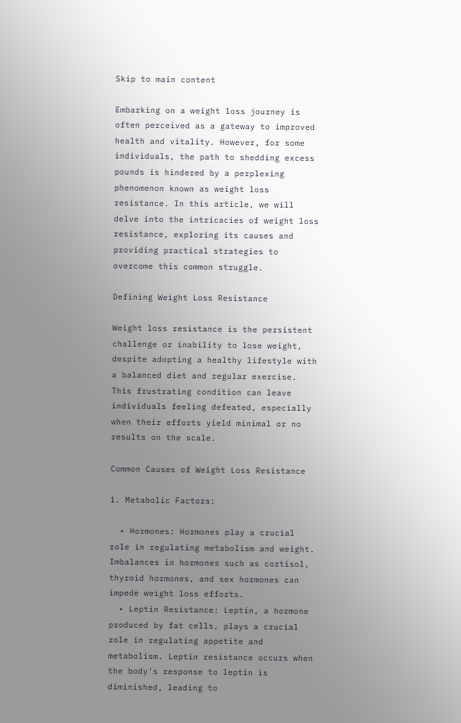Skip to main content

Embarking on a weight loss journey is often perceived as a gateway to improved health and vitality. However, for some individuals, the path to shedding excess pounds is hindered by a perplexing phenomenon known as weight loss resistance. In this article, we will delve into the intricacies of weight loss resistance, exploring its causes and providing practical strategies to overcome this common struggle.

Defining Weight Loss Resistance

Weight loss resistance is the persistent challenge or inability to lose weight, despite adopting a healthy lifestyle with a balanced diet and regular exercise. This frustrating condition can leave individuals feeling defeated, especially when their efforts yield minimal or no results on the scale.

Common Causes of Weight Loss Resistance

1. Metabolic Factors:

  • Hormones: Hormones play a crucial role in regulating metabolism and weight. Imbalances in hormones such as cortisol, thyroid hormones, and sex hormones can impede weight loss efforts.
  • Leptin Resistance: Leptin, a hormone produced by fat cells, plays a crucial role in regulating appetite and metabolism. Leptin resistance occurs when the body’s response to leptin is diminished, leading to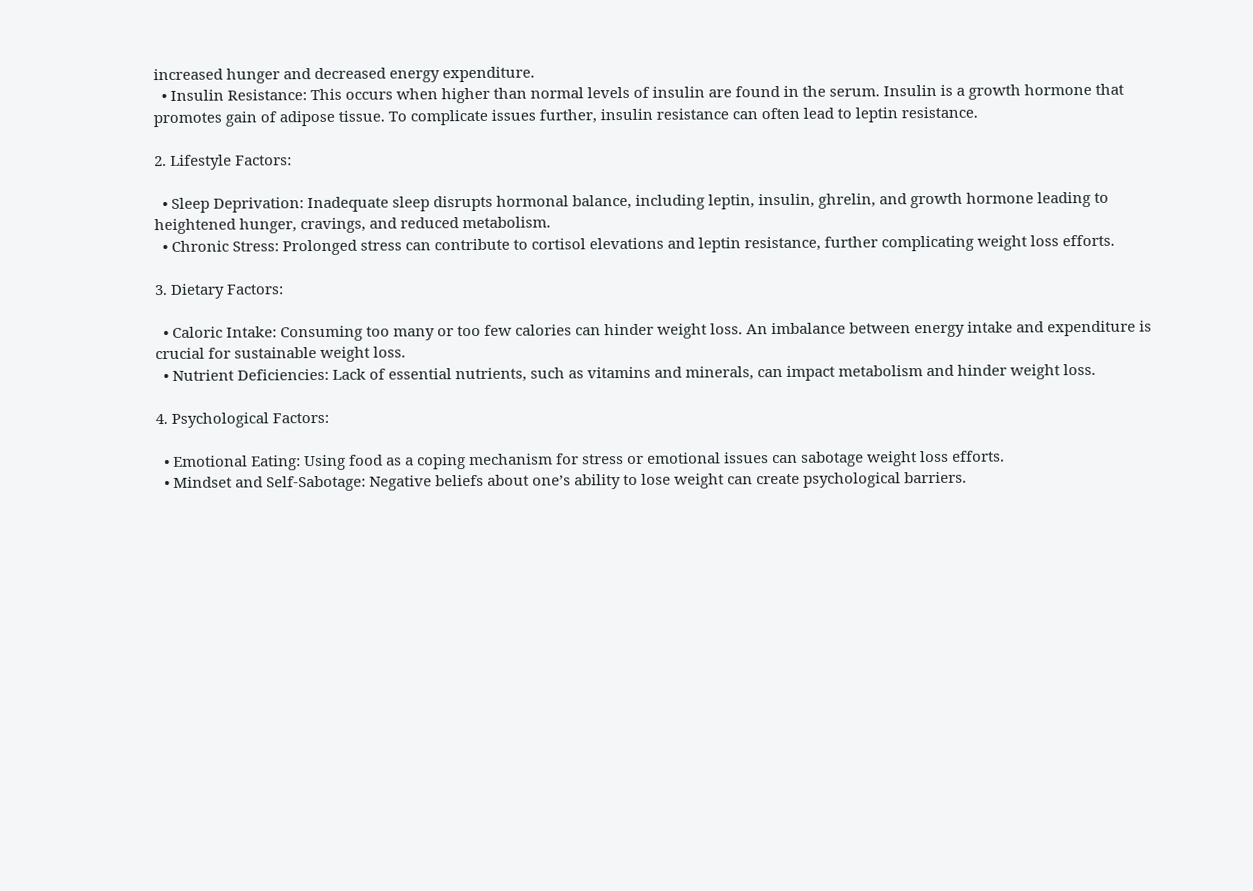increased hunger and decreased energy expenditure.
  • Insulin Resistance: This occurs when higher than normal levels of insulin are found in the serum. Insulin is a growth hormone that promotes gain of adipose tissue. To complicate issues further, insulin resistance can often lead to leptin resistance.

2. Lifestyle Factors:

  • Sleep Deprivation: Inadequate sleep disrupts hormonal balance, including leptin, insulin, ghrelin, and growth hormone leading to heightened hunger, cravings, and reduced metabolism.
  • Chronic Stress: Prolonged stress can contribute to cortisol elevations and leptin resistance, further complicating weight loss efforts.

3. Dietary Factors:

  • Caloric Intake: Consuming too many or too few calories can hinder weight loss. An imbalance between energy intake and expenditure is crucial for sustainable weight loss.
  • Nutrient Deficiencies: Lack of essential nutrients, such as vitamins and minerals, can impact metabolism and hinder weight loss.

4. Psychological Factors:

  • Emotional Eating: Using food as a coping mechanism for stress or emotional issues can sabotage weight loss efforts.
  • Mindset and Self-Sabotage: Negative beliefs about one’s ability to lose weight can create psychological barriers.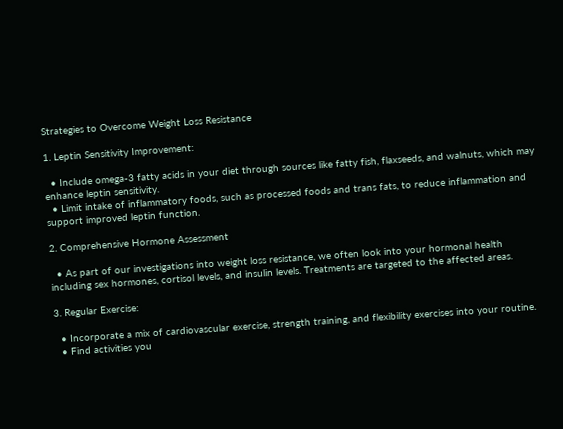Strategies to Overcome Weight Loss Resistance

1. Leptin Sensitivity Improvement:

  • Include omega-3 fatty acids in your diet through sources like fatty fish, flaxseeds, and walnuts, which may enhance leptin sensitivity.
  • Limit intake of inflammatory foods, such as processed foods and trans fats, to reduce inflammation and support improved leptin function.

2. Comprehensive Hormone Assessment

  • As part of our investigations into weight loss resistance, we often look into your hormonal health including sex hormones, cortisol levels, and insulin levels. Treatments are targeted to the affected areas.

3. Regular Exercise:

  • Incorporate a mix of cardiovascular exercise, strength training, and flexibility exercises into your routine.
  • Find activities you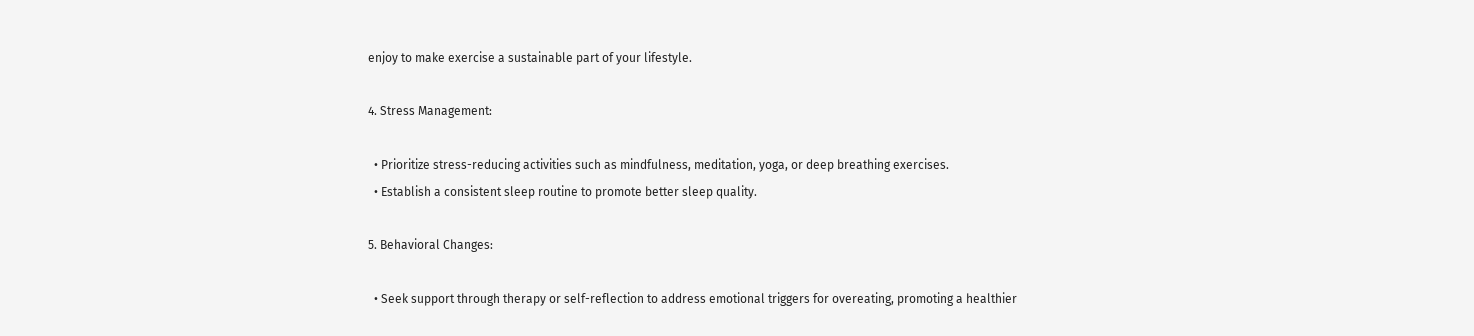enjoy to make exercise a sustainable part of your lifestyle.

4. Stress Management:

  • Prioritize stress-reducing activities such as mindfulness, meditation, yoga, or deep breathing exercises.
  • Establish a consistent sleep routine to promote better sleep quality.

5. Behavioral Changes:

  • Seek support through therapy or self-reflection to address emotional triggers for overeating, promoting a healthier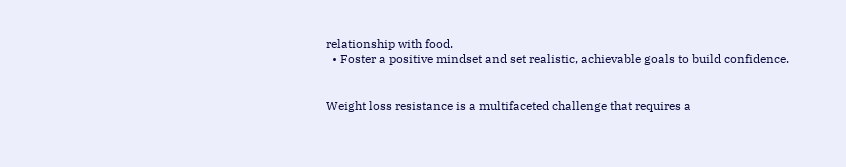relationship with food.
  • Foster a positive mindset and set realistic, achievable goals to build confidence.


Weight loss resistance is a multifaceted challenge that requires a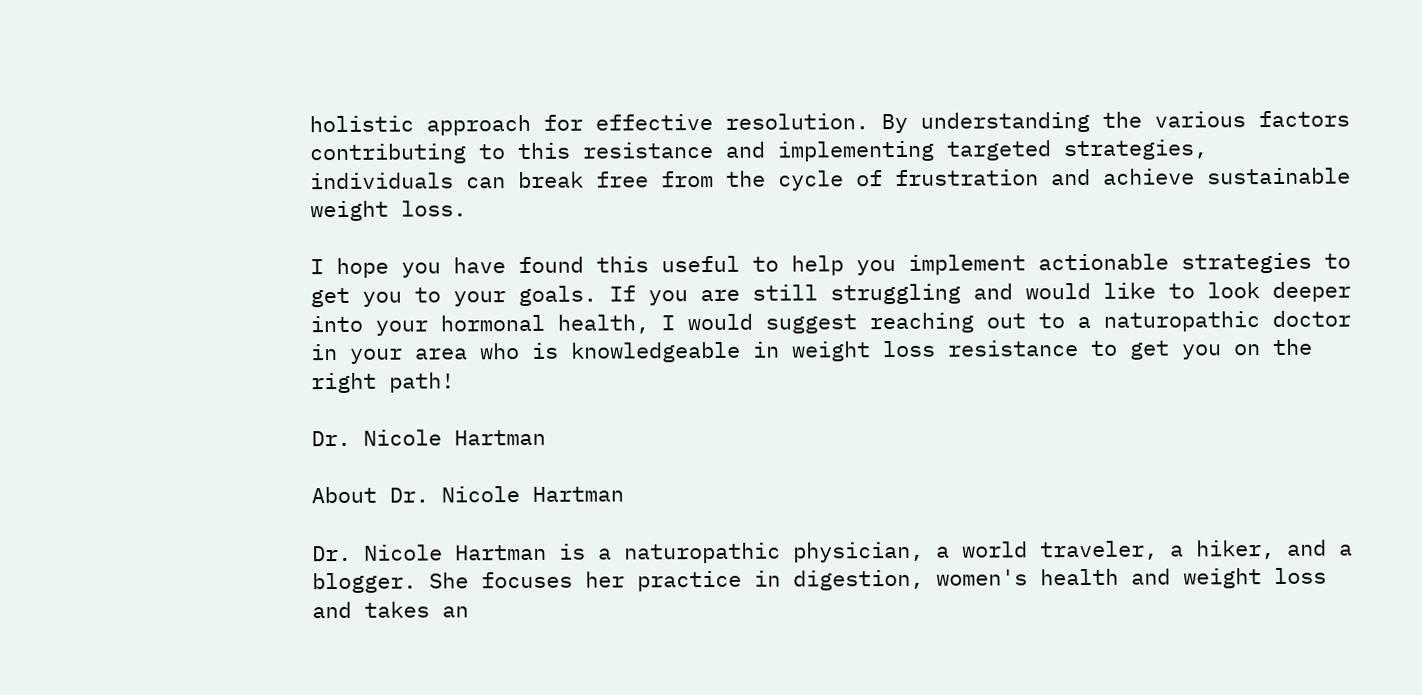holistic approach for effective resolution. By understanding the various factors contributing to this resistance and implementing targeted strategies, individuals can break free from the cycle of frustration and achieve sustainable weight loss.

I hope you have found this useful to help you implement actionable strategies to get you to your goals. If you are still struggling and would like to look deeper into your hormonal health, I would suggest reaching out to a naturopathic doctor in your area who is knowledgeable in weight loss resistance to get you on the right path!

Dr. Nicole Hartman

About Dr. Nicole Hartman

Dr. Nicole Hartman is a naturopathic physician, a world traveler, a hiker, and a blogger. She focuses her practice in digestion, women's health and weight loss and takes an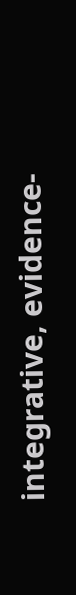integrative, evidence-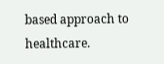based approach to healthcare.